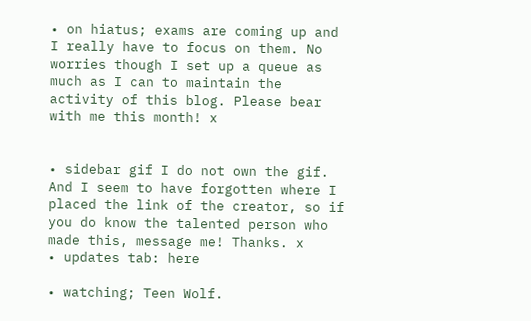• on hiatus; exams are coming up and I really have to focus on them. No worries though I set up a queue as much as I can to maintain the activity of this blog. Please bear with me this month! x


• sidebar gif I do not own the gif. And I seem to have forgotten where I placed the link of the creator, so if you do know the talented person who made this, message me! Thanks. x
• updates tab: here

• watching; Teen Wolf.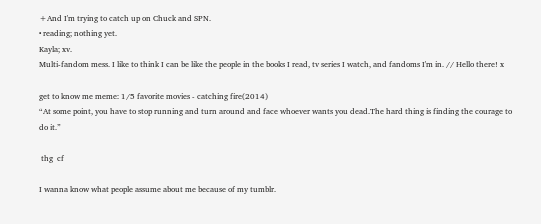+And I'm trying to catch up on Chuck and SPN.
• reading; nothing yet.
Kayla; xv.
Multi-fandom mess. I like to think I can be like the people in the books I read, tv series I watch, and fandoms I'm in. // Hello there! x

get to know me meme: 1/5 favorite movies - catching fire(2014)
“At some point, you have to stop running and turn around and face whoever wants you dead.The hard thing is finding the courage to do it.”

 thg  cf

I wanna know what people assume about me because of my tumblr.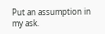Put an assumption in my ask.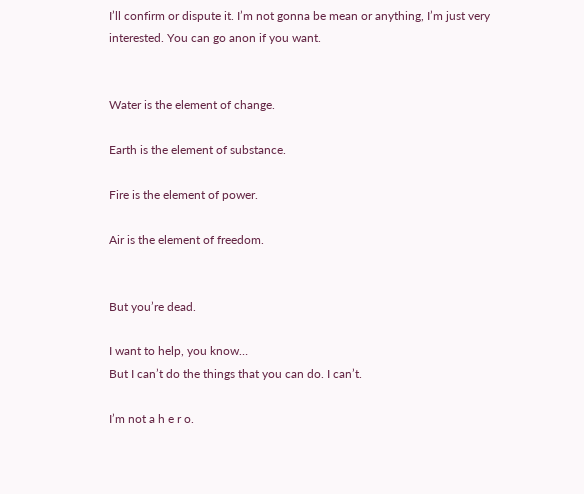I’ll confirm or dispute it. I’m not gonna be mean or anything, I’m just very interested. You can go anon if you want.


Water is the element of change.

Earth is the element of substance.

Fire is the element of power.

Air is the element of freedom.


But you’re dead.

I want to help, you know…
But I can’t do the things that you can do. I can’t.

I’m not a h e r o.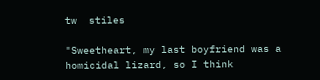tw  stiles

"Sweetheart, my last boyfriend was a homicidal lizard, so I think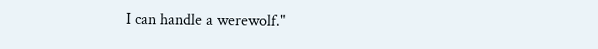I can handle a werewolf."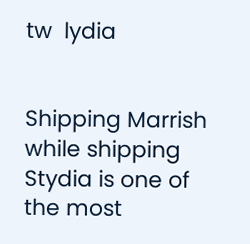tw  lydia


Shipping Marrish while shipping Stydia is one of the most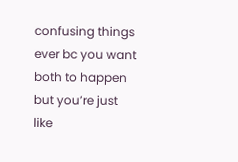confusing things ever bc you want both to happen but you’re just like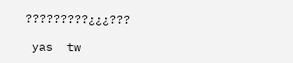?????????¿¿¿???

 yas  tw